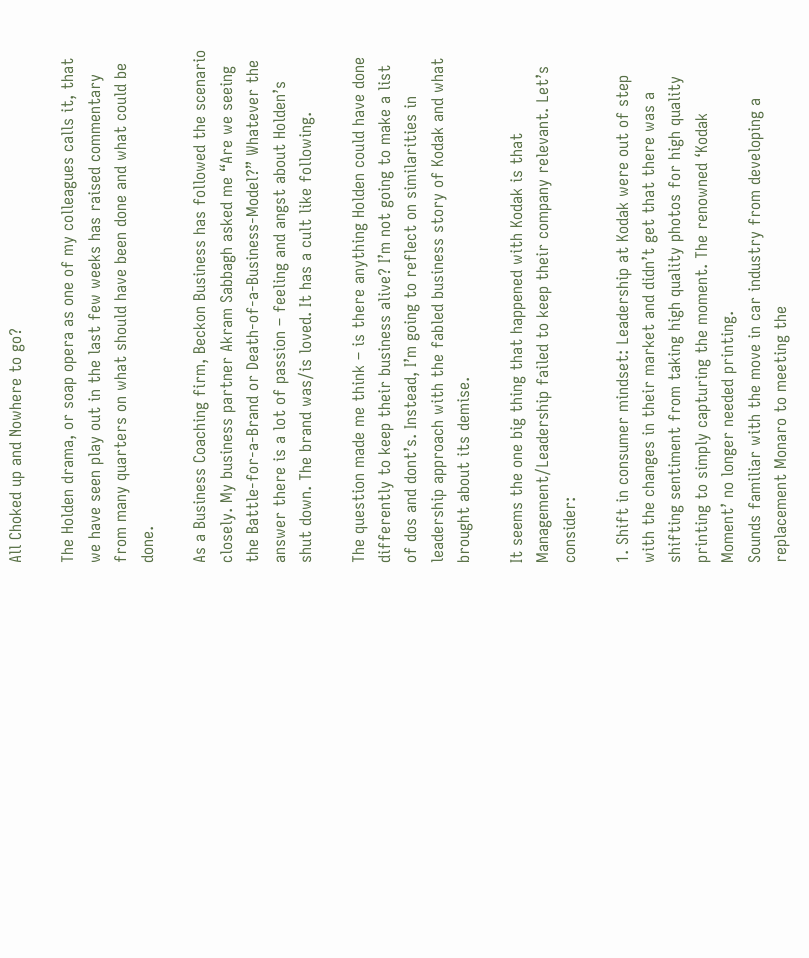All Choked up and Nowhere to go?

The Holden drama, or soap opera as one of my colleagues calls it, that we have seen play out in the last few weeks has raised commentary from many quarters on what should have been done and what could be done.

As a Business Coaching firm, Beckon Business has followed the scenario closely. My business partner Akram Sabbagh asked me “Are we seeing the Battle-for-a-Brand or Death-of-a-Business-Model?” Whatever the answer there is a lot of passion – feeling and angst about Holden’s shut down. The brand was/is loved. It has a cult like following.

The question made me think – is there anything Holden could have done differently to keep their business alive? I’m not going to make a list of dos and dont’s. Instead, I’m going to reflect on similarities in leadership approach with the fabled business story of Kodak and what brought about its demise.

It seems the one big thing that happened with Kodak is that Management/Leadership failed to keep their company relevant. Let’s consider:

1. Shift in consumer mindset: Leadership at Kodak were out of step with the changes in their market and didn’t get that there was a shifting sentiment from taking high quality photos for high quality printing to simply capturing the moment. The renowned ‘Kodak Moment’ no longer needed printing.
Sounds familiar with the move in car industry from developing a replacement Monaro to meeting the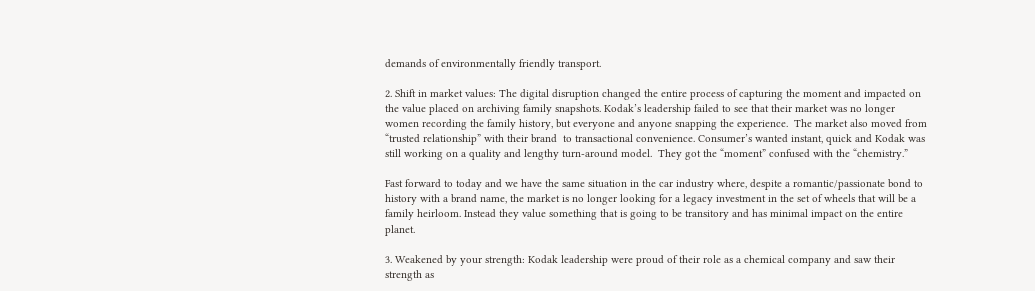demands of environmentally friendly transport.

2. Shift in market values: The digital disruption changed the entire process of capturing the moment and impacted on the value placed on archiving family snapshots. Kodak’s leadership failed to see that their market was no longer women recording the family history, but everyone and anyone snapping the experience.  The market also moved from “trusted relationship” with their brand  to transactional convenience. Consumer’s wanted instant, quick and Kodak was still working on a quality and lengthy turn-around model.  They got the “moment” confused with the “chemistry.”

Fast forward to today and we have the same situation in the car industry where, despite a romantic/passionate bond to history with a brand name, the market is no longer looking for a legacy investment in the set of wheels that will be a family heirloom. Instead they value something that is going to be transitory and has minimal impact on the entire planet.

3. Weakened by your strength: Kodak leadership were proud of their role as a chemical company and saw their strength as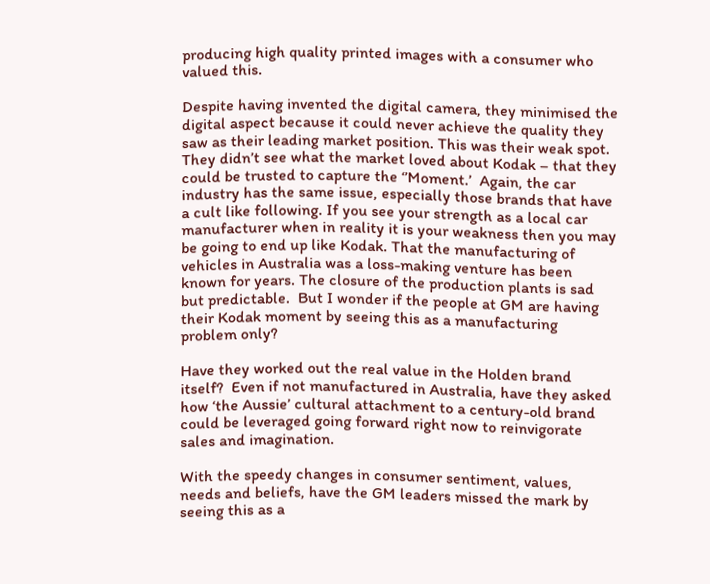producing high quality printed images with a consumer who valued this.

Despite having invented the digital camera, they minimised the digital aspect because it could never achieve the quality they saw as their leading market position. This was their weak spot. They didn’t see what the market loved about Kodak – that they could be trusted to capture the ‘’Moment.’  Again, the car industry has the same issue, especially those brands that have a cult like following. If you see your strength as a local car manufacturer when in reality it is your weakness then you may be going to end up like Kodak. That the manufacturing of vehicles in Australia was a loss-making venture has been known for years. The closure of the production plants is sad but predictable.  But I wonder if the people at GM are having their Kodak moment by seeing this as a manufacturing problem only?

Have they worked out the real value in the Holden brand itself?  Even if not manufactured in Australia, have they asked how ‘the Aussie’ cultural attachment to a century-old brand could be leveraged going forward right now to reinvigorate sales and imagination.

With the speedy changes in consumer sentiment, values, needs and beliefs, have the GM leaders missed the mark by seeing this as a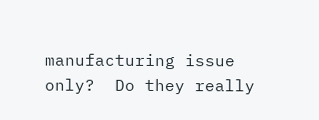manufacturing issue only?  Do they really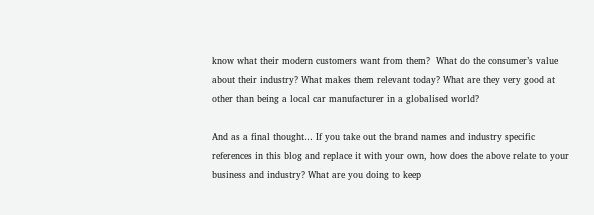know what their modern customers want from them?  What do the consumer’s value about their industry? What makes them relevant today? What are they very good at other than being a local car manufacturer in a globalised world?

And as a final thought… If you take out the brand names and industry specific references in this blog and replace it with your own, how does the above relate to your business and industry? What are you doing to keep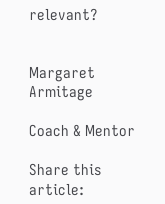relevant?


Margaret Armitage

Coach & Mentor

Share this article: